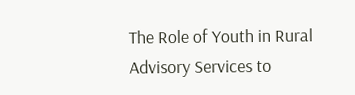The Role of Youth in Rural Advisory Services to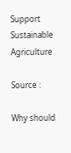Support Sustainable Agriculture

Source :

Why should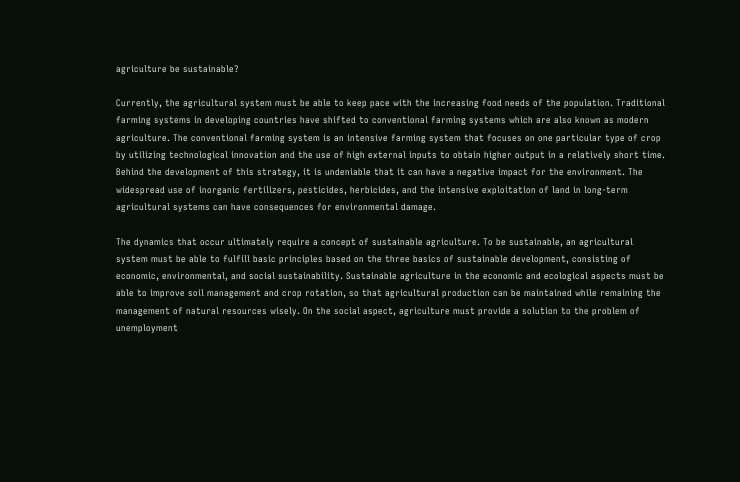agriculture be sustainable?

Currently, the agricultural system must be able to keep pace with the increasing food needs of the population. Traditional farming systems in developing countries have shifted to conventional farming systems which are also known as modern agriculture. The conventional farming system is an intensive farming system that focuses on one particular type of crop by utilizing technological innovation and the use of high external inputs to obtain higher output in a relatively short time. Behind the development of this strategy, it is undeniable that it can have a negative impact for the environment. The widespread use of inorganic fertilizers, pesticides, herbicides, and the intensive exploitation of land in long-term agricultural systems can have consequences for environmental damage.

The dynamics that occur ultimately require a concept of sustainable agriculture. To be sustainable, an agricultural system must be able to fulfill basic principles based on the three basics of sustainable development, consisting of economic, environmental, and social sustainability. Sustainable agriculture in the economic and ecological aspects must be able to improve soil management and crop rotation, so that agricultural production can be maintained while remaining the management of natural resources wisely. On the social aspect, agriculture must provide a solution to the problem of unemployment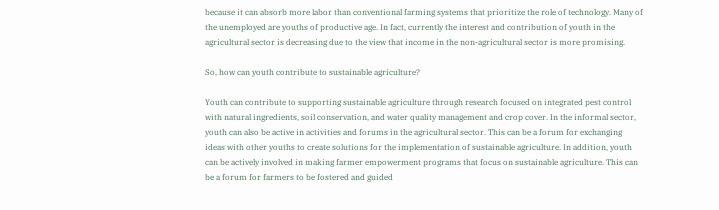because it can absorb more labor than conventional farming systems that prioritize the role of technology. Many of the unemployed are youths of productive age. In fact, currently the interest and contribution of youth in the agricultural sector is decreasing due to the view that income in the non-agricultural sector is more promising.

So, how can youth contribute to sustainable agriculture?

Youth can contribute to supporting sustainable agriculture through research focused on integrated pest control with natural ingredients, soil conservation, and water quality management and crop cover. In the informal sector, youth can also be active in activities and forums in the agricultural sector. This can be a forum for exchanging ideas with other youths to create solutions for the implementation of sustainable agriculture. In addition, youth can be actively involved in making farmer empowerment programs that focus on sustainable agriculture. This can be a forum for farmers to be fostered and guided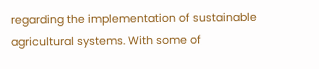regarding the implementation of sustainable agricultural systems. With some of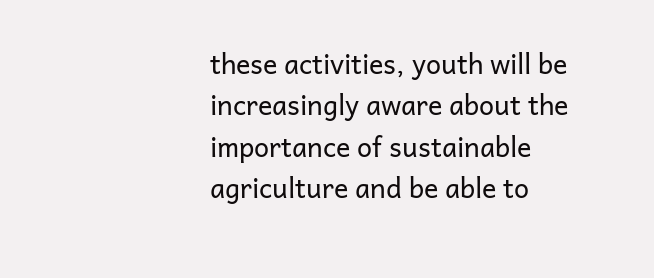these activities, youth will be increasingly aware about the importance of sustainable agriculture and be able to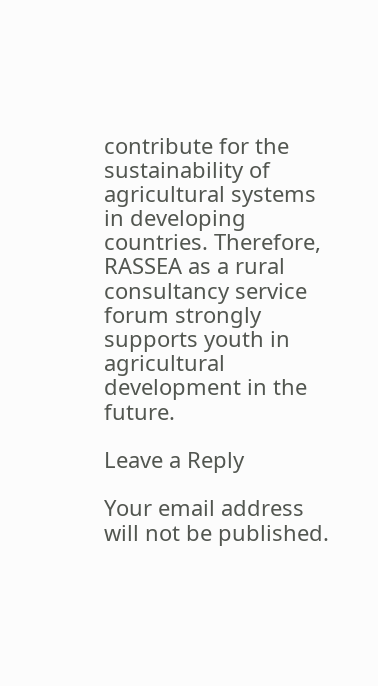contribute for the sustainability of agricultural systems in developing countries. Therefore, RASSEA as a rural consultancy service forum strongly supports youth in agricultural development in the future.

Leave a Reply

Your email address will not be published.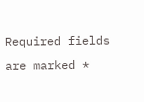Required fields are marked *